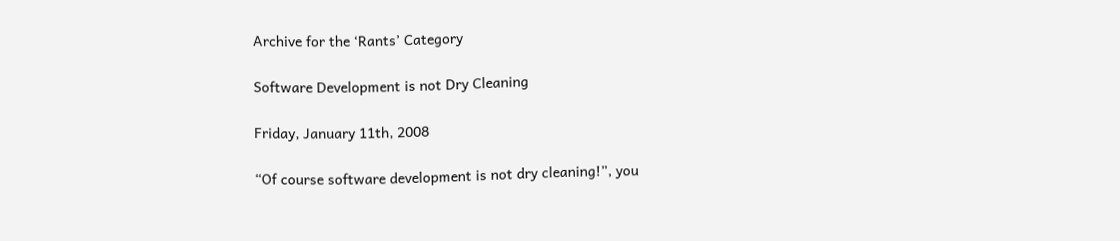Archive for the ‘Rants’ Category

Software Development is not Dry Cleaning

Friday, January 11th, 2008

“Of course software development is not dry cleaning!”, you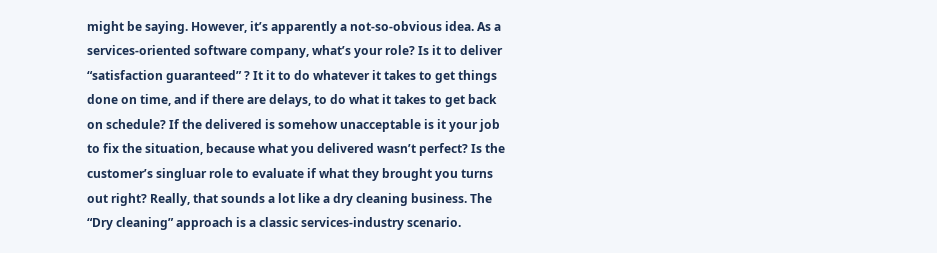might be saying. However, it’s apparently a not-so-obvious idea. As a services-oriented software company, what’s your role? Is it to deliver “satisfaction guaranteed” ? It it to do whatever it takes to get things done on time, and if there are delays, to do what it takes to get back on schedule? If the delivered is somehow unacceptable is it your job to fix the situation, because what you delivered wasn’t perfect? Is the customer’s singluar role to evaluate if what they brought you turns out right? Really, that sounds a lot like a dry cleaning business. The “Dry cleaning” approach is a classic services-industry scenario.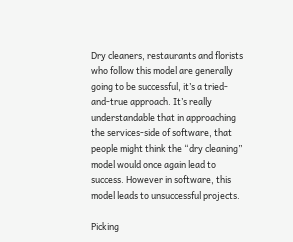Dry cleaners, restaurants and florists who follow this model are generally going to be successful, it’s a tried-and-true approach. It’s really understandable that in approaching the services-side of software, that people might think the “dry cleaning” model would once again lead to success. However in software, this model leads to unsuccessful projects.

Picking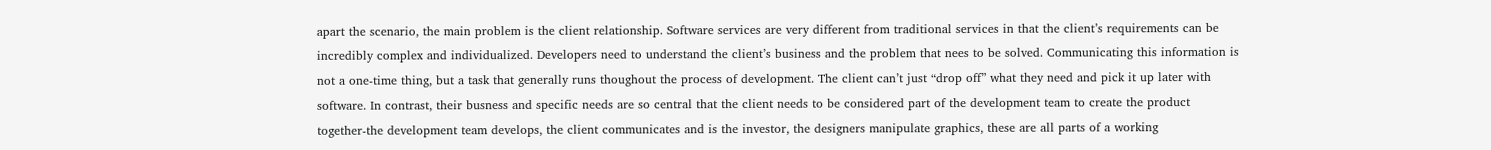apart the scenario, the main problem is the client relationship. Software services are very different from traditional services in that the client’s requirements can be incredibly complex and individualized. Developers need to understand the client’s business and the problem that nees to be solved. Communicating this information is not a one-time thing, but a task that generally runs thoughout the process of development. The client can’t just “drop off” what they need and pick it up later with software. In contrast, their busness and specific needs are so central that the client needs to be considered part of the development team to create the product together-the development team develops, the client communicates and is the investor, the designers manipulate graphics, these are all parts of a working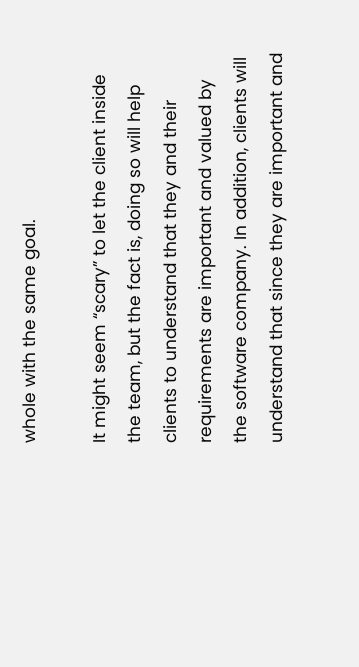whole with the same goal.

It might seem “scary” to let the client inside the team, but the fact is, doing so will help clients to understand that they and their requirements are important and valued by the software company. In addition, clients will understand that since they are important and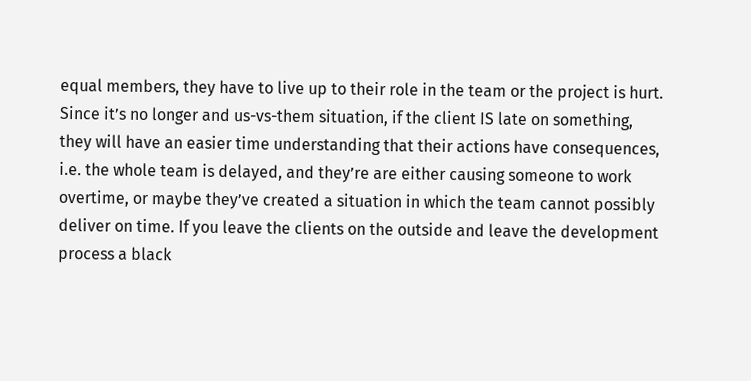equal members, they have to live up to their role in the team or the project is hurt. Since it’s no longer and us-vs-them situation, if the client IS late on something, they will have an easier time understanding that their actions have consequences, i.e. the whole team is delayed, and they’re are either causing someone to work overtime, or maybe they’ve created a situation in which the team cannot possibly deliver on time. If you leave the clients on the outside and leave the development process a black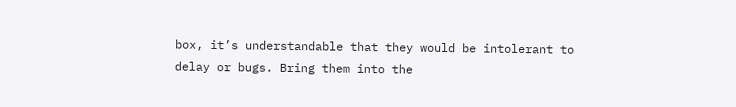box, it’s understandable that they would be intolerant to delay or bugs. Bring them into the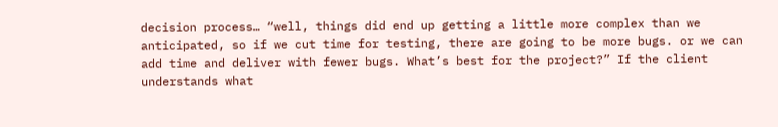decision process… “well, things did end up getting a little more complex than we anticipated, so if we cut time for testing, there are going to be more bugs. or we can add time and deliver with fewer bugs. What’s best for the project?” If the client understands what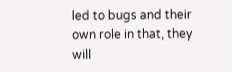led to bugs and their own role in that, they will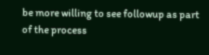be more willing to see followup as part of the process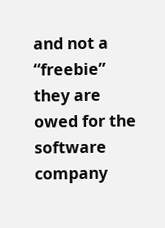and not a “freebie” they are owed for the software company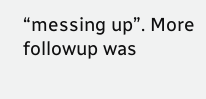“messing up”. More followup was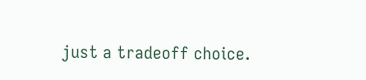just a tradeoff choice.